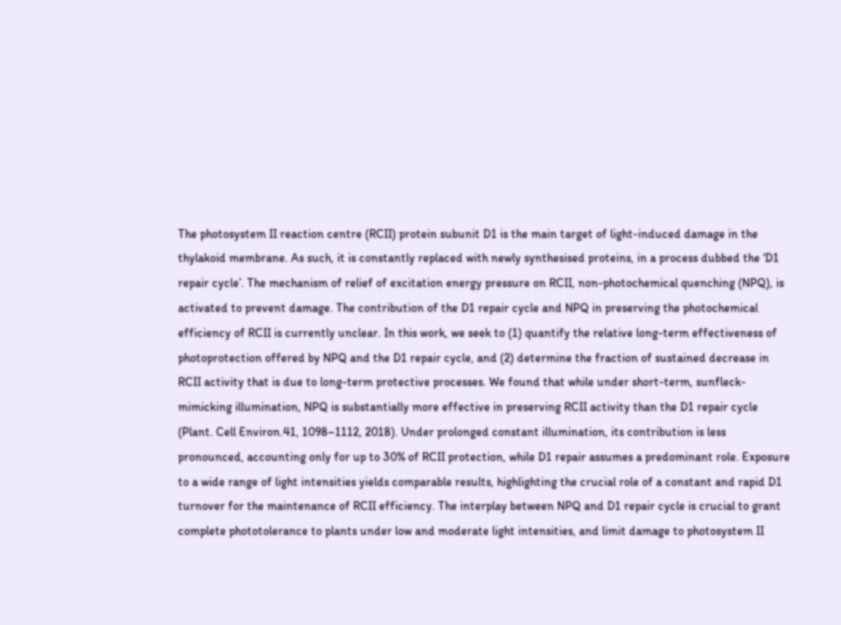The photosystem II reaction centre (RCII) protein subunit D1 is the main target of light-induced damage in the thylakoid membrane. As such, it is constantly replaced with newly synthesised proteins, in a process dubbed the ‘D1 repair cycle’. The mechanism of relief of excitation energy pressure on RCII, non-photochemical quenching (NPQ), is activated to prevent damage. The contribution of the D1 repair cycle and NPQ in preserving the photochemical efficiency of RCII is currently unclear. In this work, we seek to (1) quantify the relative long-term effectiveness of photoprotection offered by NPQ and the D1 repair cycle, and (2) determine the fraction of sustained decrease in RCII activity that is due to long-term protective processes. We found that while under short-term, sunfleck-mimicking illumination, NPQ is substantially more effective in preserving RCII activity than the D1 repair cycle (Plant. Cell Environ.41, 1098–1112, 2018). Under prolonged constant illumination, its contribution is less pronounced, accounting only for up to 30% of RCII protection, while D1 repair assumes a predominant role. Exposure to a wide range of light intensities yields comparable results, highlighting the crucial role of a constant and rapid D1 turnover for the maintenance of RCII efficiency. The interplay between NPQ and D1 repair cycle is crucial to grant complete phototolerance to plants under low and moderate light intensities, and limit damage to photosystem II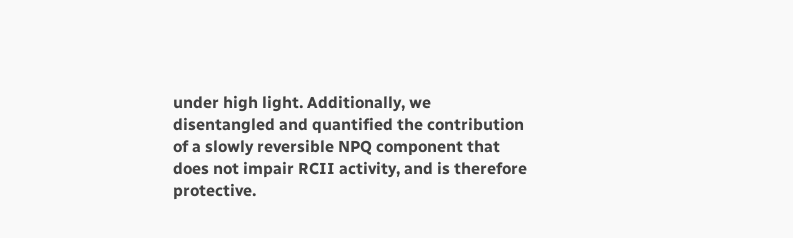under high light. Additionally, we disentangled and quantified the contribution of a slowly reversible NPQ component that does not impair RCII activity, and is therefore protective.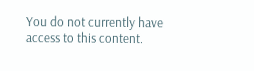You do not currently have access to this content.